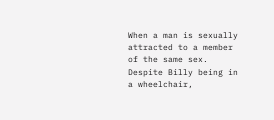When a man is sexually attracted to a member of the same sex.
Despite Billy being in a wheelchair,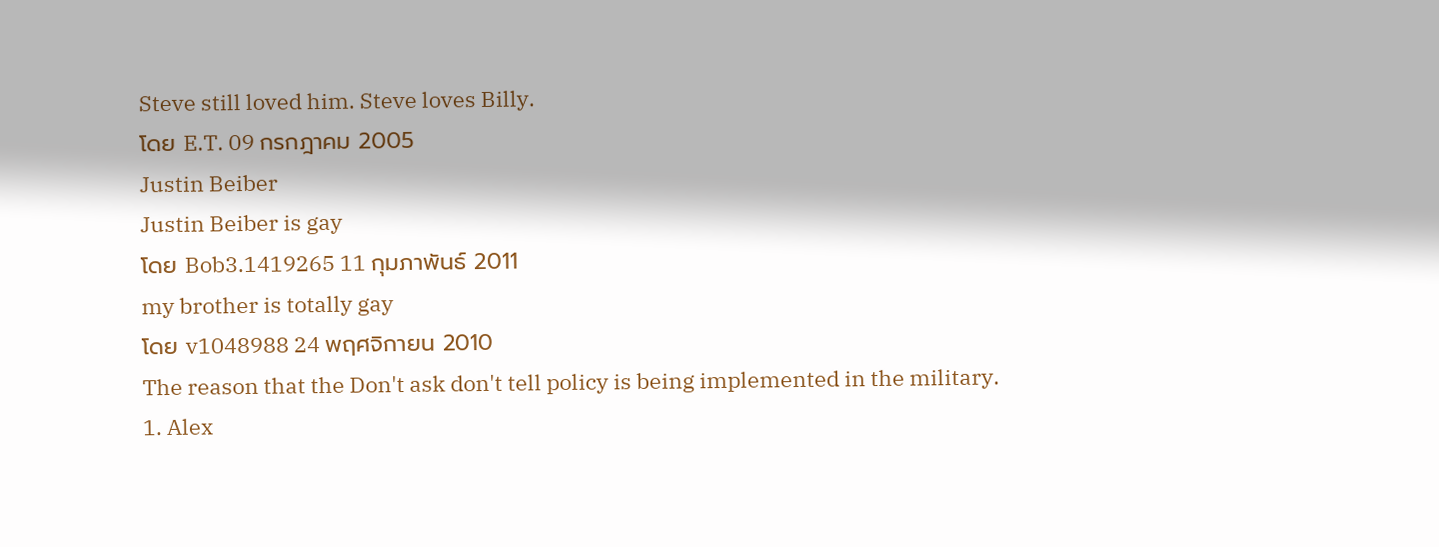Steve still loved him. Steve loves Billy.
โดย E.T. 09 กรกฎาคม 2005
Justin Beiber
Justin Beiber is gay
โดย Bob3.1419265 11 กุมภาพันธ์ 2011
my brother is totally gay
โดย v1048988 24 พฤศจิกายน 2010
The reason that the Don't ask don't tell policy is being implemented in the military.
1. Alex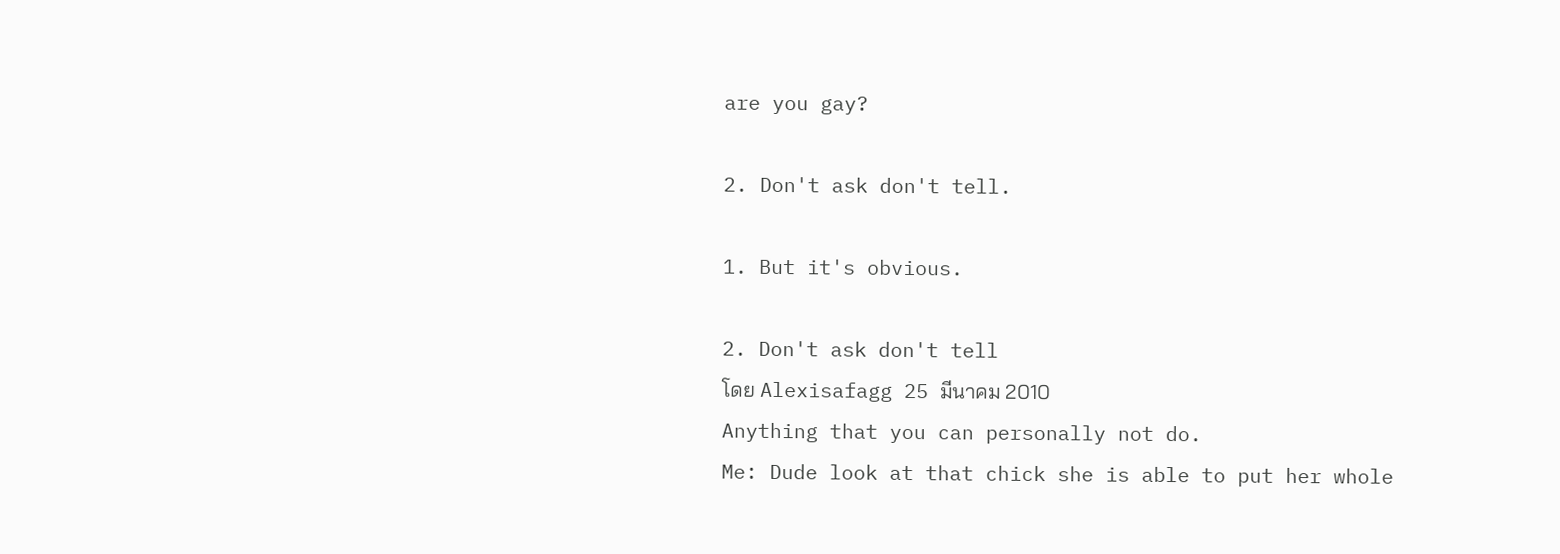are you gay?

2. Don't ask don't tell.

1. But it's obvious.

2. Don't ask don't tell
โดย Alexisafagg 25 มีนาคม 2010
Anything that you can personally not do.
Me: Dude look at that chick she is able to put her whole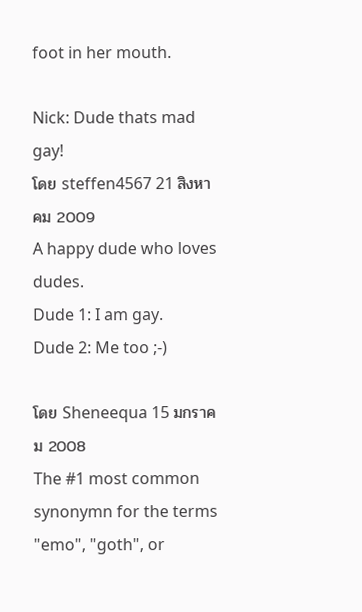foot in her mouth.

Nick: Dude thats mad gay!
โดย steffen4567 21 สิงหาคม 2009
A happy dude who loves dudes.
Dude 1: I am gay.
Dude 2: Me too ;-)

โดย Sheneequa 15 มกราคม 2008
The #1 most common synonymn for the terms "emo", "goth", or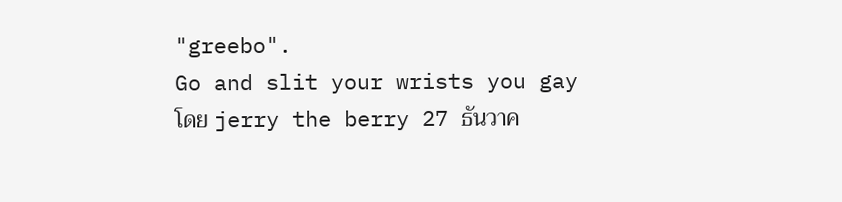"greebo".
Go and slit your wrists you gay
โดย jerry the berry 27 ธันวาค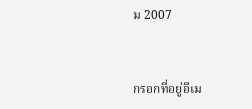ม 2007


กรอกที่อยู่อีเม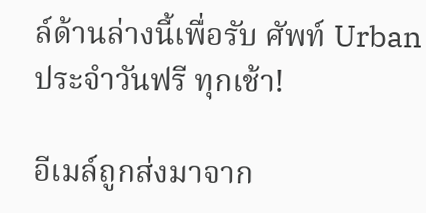ล์ด้านล่างนี้เพื่อรับ ศัพท์ Urban ประจำวันฟรี ทุกเช้า!

อีเมล์ถูกส่งมาจาก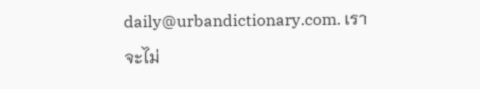daily@urbandictionary.com. เราจะไม่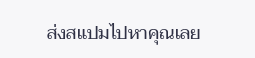ส่งสแปมไปหาคุณเลย